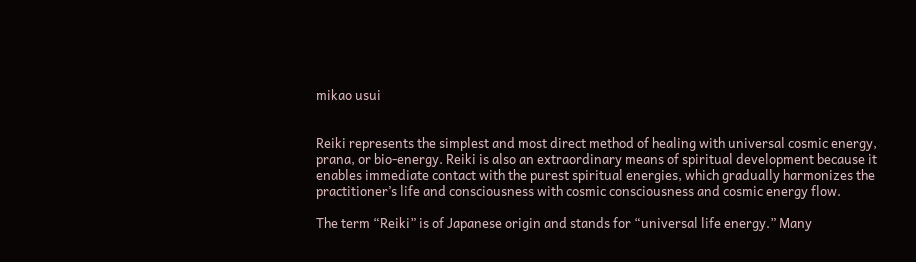mikao usui


Reiki represents the simplest and most direct method of healing with universal cosmic energy, prana, or bio-energy. Reiki is also an extraordinary means of spiritual development because it enables immediate contact with the purest spiritual energies, which gradually harmonizes the practitioner’s life and consciousness with cosmic consciousness and cosmic energy flow.

The term “Reiki” is of Japanese origin and stands for “universal life energy.” Many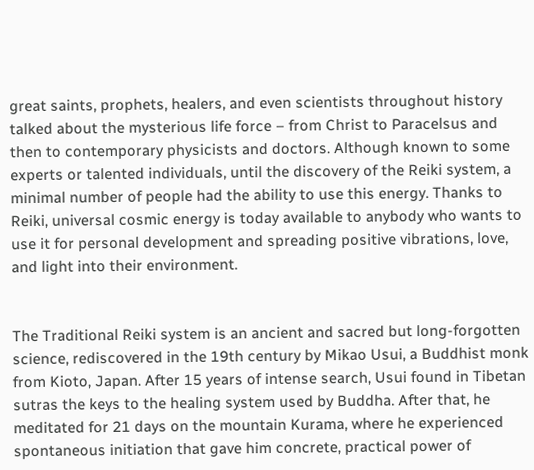great saints, prophets, healers, and even scientists throughout history talked about the mysterious life force – from Christ to Paracelsus and then to contemporary physicists and doctors. Although known to some experts or talented individuals, until the discovery of the Reiki system, a minimal number of people had the ability to use this energy. Thanks to Reiki, universal cosmic energy is today available to anybody who wants to use it for personal development and spreading positive vibrations, love, and light into their environment.


The Traditional Reiki system is an ancient and sacred but long-forgotten science, rediscovered in the 19th century by Mikao Usui, a Buddhist monk from Kioto, Japan. After 15 years of intense search, Usui found in Tibetan sutras the keys to the healing system used by Buddha. After that, he meditated for 21 days on the mountain Kurama, where he experienced spontaneous initiation that gave him concrete, practical power of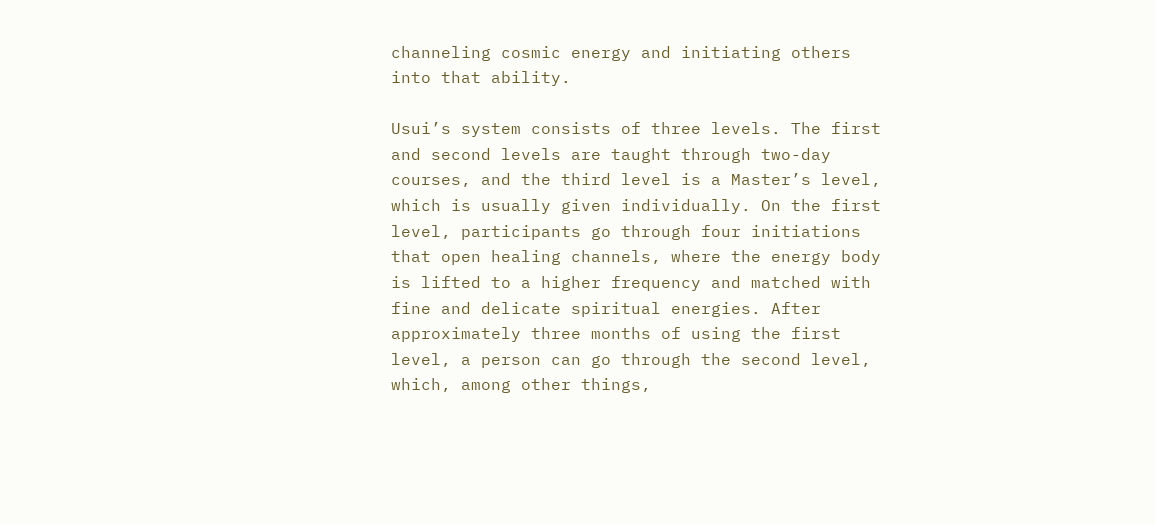channeling cosmic energy and initiating others into that ability.

Usui’s system consists of three levels. The first and second levels are taught through two-day courses, and the third level is a Master’s level, which is usually given individually. On the first level, participants go through four initiations that open healing channels, where the energy body is lifted to a higher frequency and matched with fine and delicate spiritual energies. After approximately three months of using the first level, a person can go through the second level, which, among other things,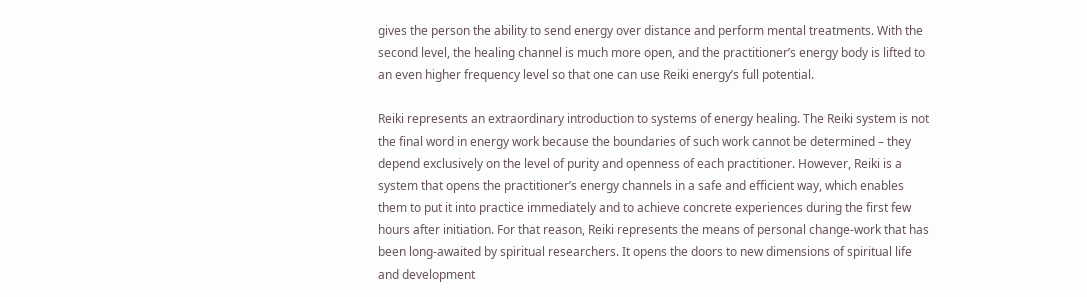gives the person the ability to send energy over distance and perform mental treatments. With the second level, the healing channel is much more open, and the practitioner’s energy body is lifted to an even higher frequency level so that one can use Reiki energy’s full potential.

Reiki represents an extraordinary introduction to systems of energy healing. The Reiki system is not the final word in energy work because the boundaries of such work cannot be determined – they depend exclusively on the level of purity and openness of each practitioner. However, Reiki is a system that opens the practitioner’s energy channels in a safe and efficient way, which enables them to put it into practice immediately and to achieve concrete experiences during the first few hours after initiation. For that reason, Reiki represents the means of personal change-work that has been long-awaited by spiritual researchers. It opens the doors to new dimensions of spiritual life and development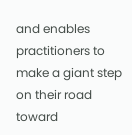and enables practitioners to make a giant step on their road toward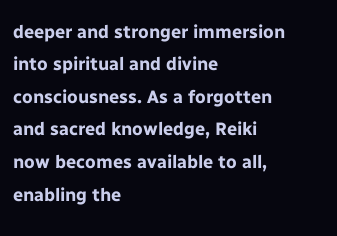deeper and stronger immersion into spiritual and divine consciousness. As a forgotten and sacred knowledge, Reiki now becomes available to all, enabling the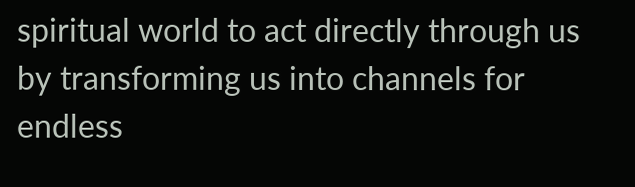spiritual world to act directly through us by transforming us into channels for endless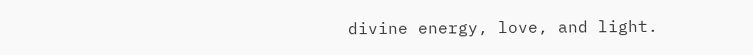divine energy, love, and light.